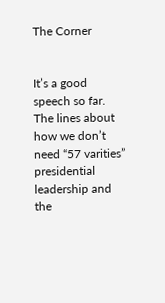The Corner


It’s a good speech so far. The lines about how we don’t need “57 varities” presidential leadership and the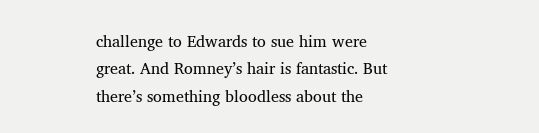challenge to Edwards to sue him were great. And Romney’s hair is fantastic. But there’s something bloodless about the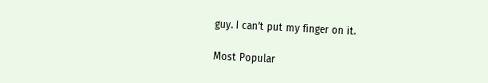guy. I can’t put my finger on it.

Most Popular